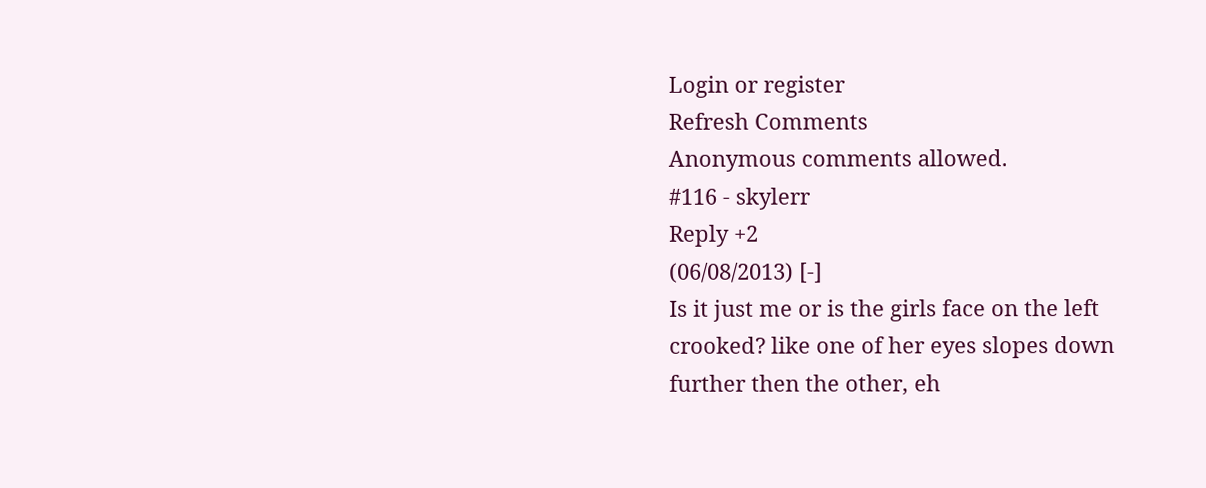Login or register
Refresh Comments
Anonymous comments allowed.
#116 - skylerr
Reply +2
(06/08/2013) [-]
Is it just me or is the girls face on the left crooked? like one of her eyes slopes down further then the other, eh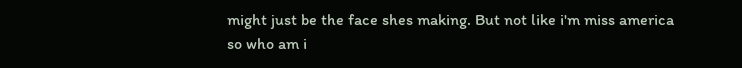might just be the face shes making. But not like i'm miss america so who am i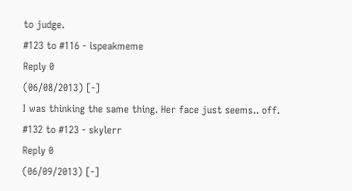to judge.
#123 to #116 - ispeakmeme
Reply 0
(06/08/2013) [-]
I was thinking the same thing. Her face just seems.. off.
#132 to #123 - skylerr
Reply 0
(06/09/2013) [-]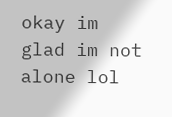okay im glad im not alone lol